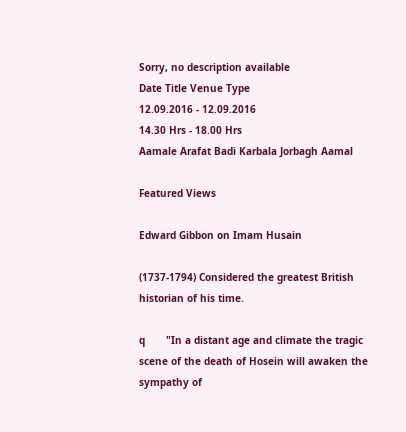Sorry, no description available
Date Title Venue Type
12.09.2016 - 12.09.2016
14.30 Hrs - 18.00 Hrs
Aamale Arafat Badi Karbala Jorbagh Aamal

Featured Views

Edward Gibbon on Imam Husain

(1737-1794) Considered the greatest British historian of his time.

q       "In a distant age and climate the tragic scene of the death of Hosein will awaken the sympathy of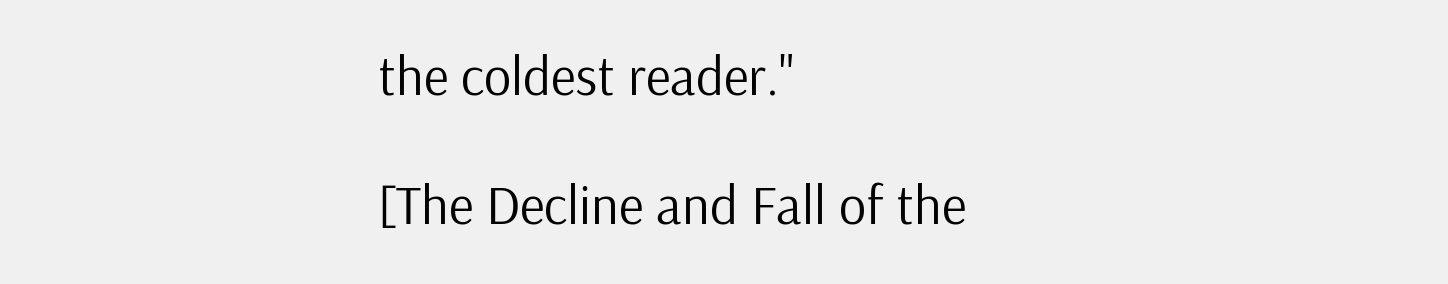the coldest reader."

[The Decline and Fall of the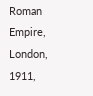Roman Empire, London, 1911,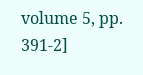volume 5, pp. 391-2]